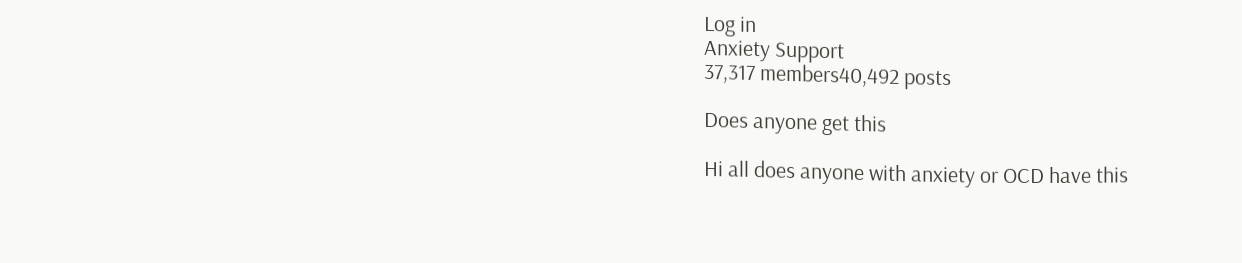Log in
Anxiety Support
37,317 members40,492 posts

Does anyone get this

Hi all does anyone with anxiety or OCD have this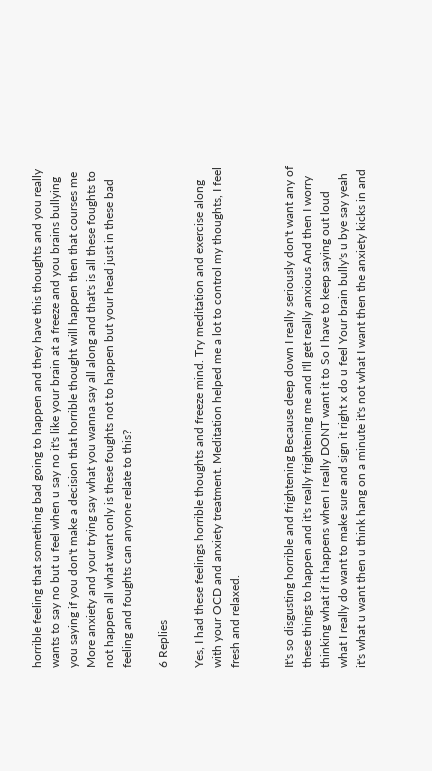horrible feeling that something bad going to happen and they have this thoughts and you really wants to say no but u feel when u say no it's like your brain at a freeze and you brains bullying you saying if you don't make a decision that horrible thought will happen then that courses me More anxiety and your trying say what you wanna say all along and that's is all these foughts to not happen all what want only is these foughts not to happen but your head just in these bad feeling and foughts can anyone relate to this?

6 Replies

Yes, I had these feelings horrible thoughts and freeze mind. Try meditation and exercise along with your OCD and anxiety treatment. Meditation helped me a lot to control my thoughts, I feel fresh and relaxed.


It's so disgusting horrible and frightening Because deep down I really seriously don't want any of these things to happen and it's really frightening me and I'll get really anxious And then I worry thinking what if it happens when I really DONT want it to So I have to keep saying out loud what I really do want to make sure and sign it right x do u feel Your brain bully's u bye say yeah it's what u want then u think hang on a minute it's not what I want then the anxiety kicks in and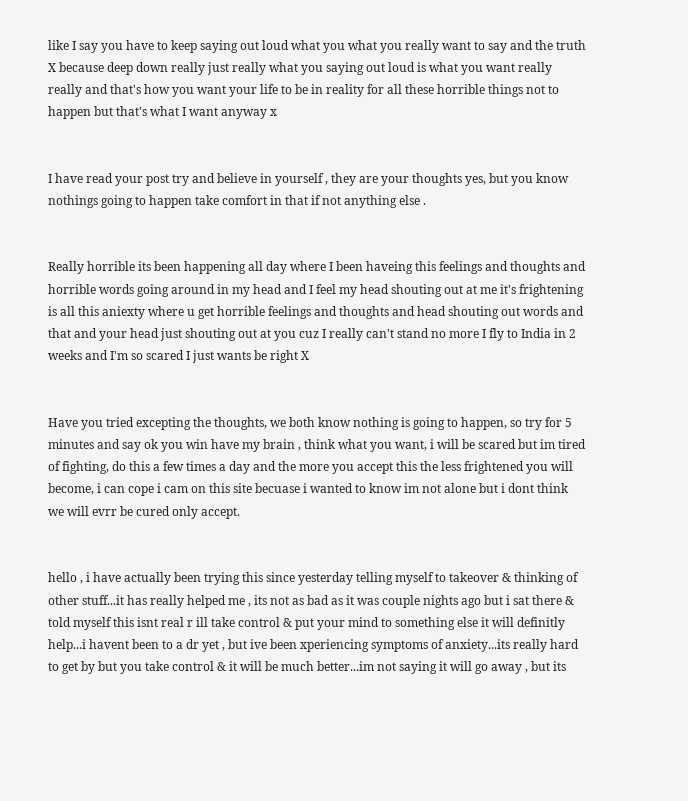like I say you have to keep saying out loud what you what you really want to say and the truth X because deep down really just really what you saying out loud is what you want really really and that's how you want your life to be in reality for all these horrible things not to happen but that's what I want anyway x


I have read your post try and believe in yourself , they are your thoughts yes, but you know nothings going to happen take comfort in that if not anything else .


Really horrible its been happening all day where I been haveing this feelings and thoughts and horrible words going around in my head and I feel my head shouting out at me it's frightening is all this aniexty where u get horrible feelings and thoughts and head shouting out words and that and your head just shouting out at you cuz I really can't stand no more I fly to India in 2 weeks and I'm so scared I just wants be right X


Have you tried excepting the thoughts, we both know nothing is going to happen, so try for 5 minutes and say ok you win have my brain , think what you want, i will be scared but im tired of fighting, do this a few times a day and the more you accept this the less frightened you will become, i can cope i cam on this site becuase i wanted to know im not alone but i dont think we will evrr be cured only accept.


hello , i have actually been trying this since yesterday telling myself to takeover & thinking of other stuff...it has really helped me , its not as bad as it was couple nights ago but i sat there & told myself this isnt real r ill take control & put your mind to something else it will definitly help...i havent been to a dr yet , but ive been xperiencing symptoms of anxiety...its really hard to get by but you take control & it will be much better...im not saying it will go away , but its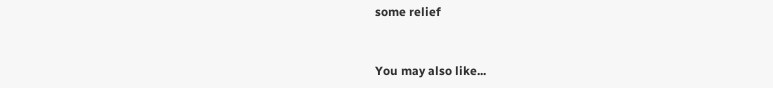some relief


You may also like...